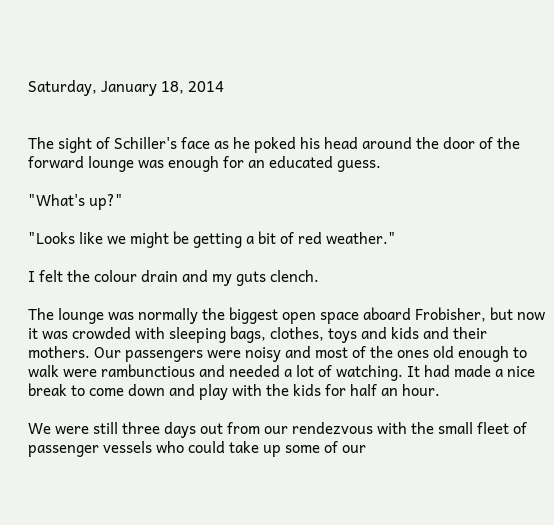Saturday, January 18, 2014


The sight of Schiller's face as he poked his head around the door of the forward lounge was enough for an educated guess.

"What's up?"

"Looks like we might be getting a bit of red weather."

I felt the colour drain and my guts clench.

The lounge was normally the biggest open space aboard Frobisher, but now it was crowded with sleeping bags, clothes, toys and kids and their mothers. Our passengers were noisy and most of the ones old enough to walk were rambunctious and needed a lot of watching. It had made a nice break to come down and play with the kids for half an hour.

We were still three days out from our rendezvous with the small fleet of passenger vessels who could take up some of our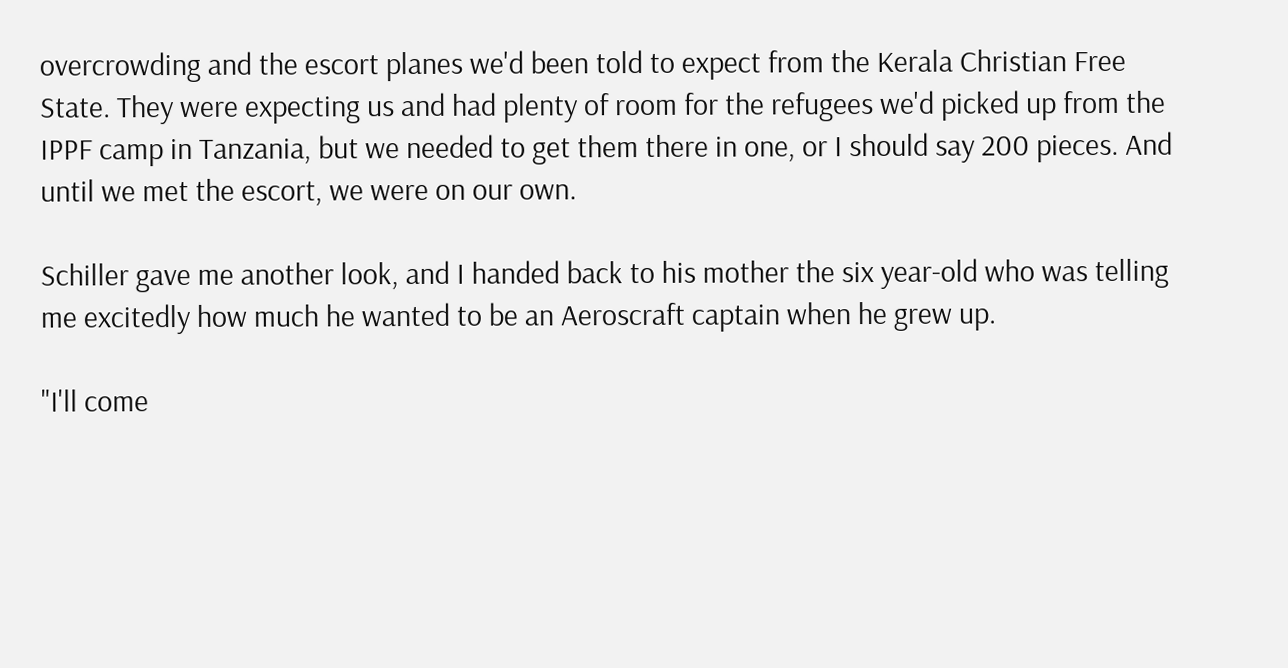overcrowding and the escort planes we'd been told to expect from the Kerala Christian Free State. They were expecting us and had plenty of room for the refugees we'd picked up from the IPPF camp in Tanzania, but we needed to get them there in one, or I should say 200 pieces. And until we met the escort, we were on our own.

Schiller gave me another look, and I handed back to his mother the six year-old who was telling me excitedly how much he wanted to be an Aeroscraft captain when he grew up.

"I'll come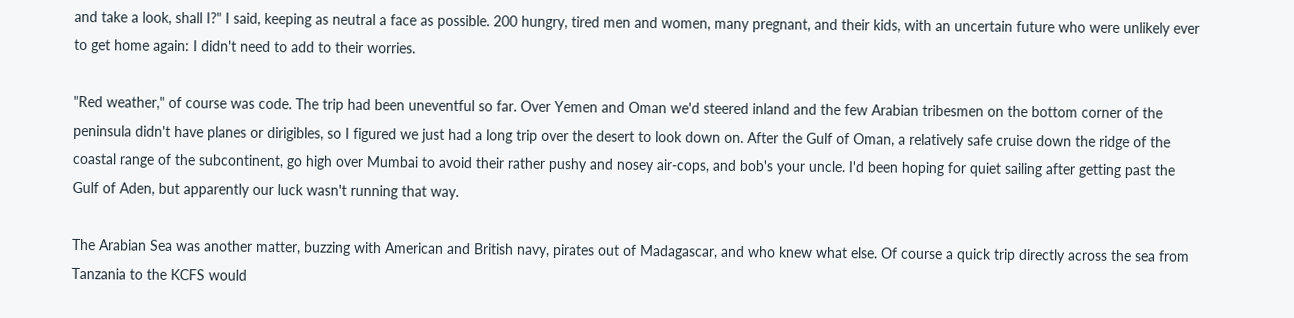and take a look, shall I?" I said, keeping as neutral a face as possible. 200 hungry, tired men and women, many pregnant, and their kids, with an uncertain future who were unlikely ever to get home again: I didn't need to add to their worries.

"Red weather," of course was code. The trip had been uneventful so far. Over Yemen and Oman we'd steered inland and the few Arabian tribesmen on the bottom corner of the peninsula didn't have planes or dirigibles, so I figured we just had a long trip over the desert to look down on. After the Gulf of Oman, a relatively safe cruise down the ridge of the coastal range of the subcontinent, go high over Mumbai to avoid their rather pushy and nosey air-cops, and bob's your uncle. I'd been hoping for quiet sailing after getting past the Gulf of Aden, but apparently our luck wasn't running that way.

The Arabian Sea was another matter, buzzing with American and British navy, pirates out of Madagascar, and who knew what else. Of course a quick trip directly across the sea from Tanzania to the KCFS would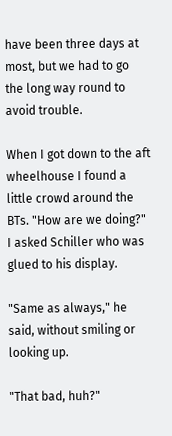have been three days at most, but we had to go the long way round to avoid trouble.

When I got down to the aft wheelhouse I found a little crowd around the BTs. "How are we doing?" I asked Schiller who was glued to his display.

"Same as always," he said, without smiling or looking up.

"That bad, huh?"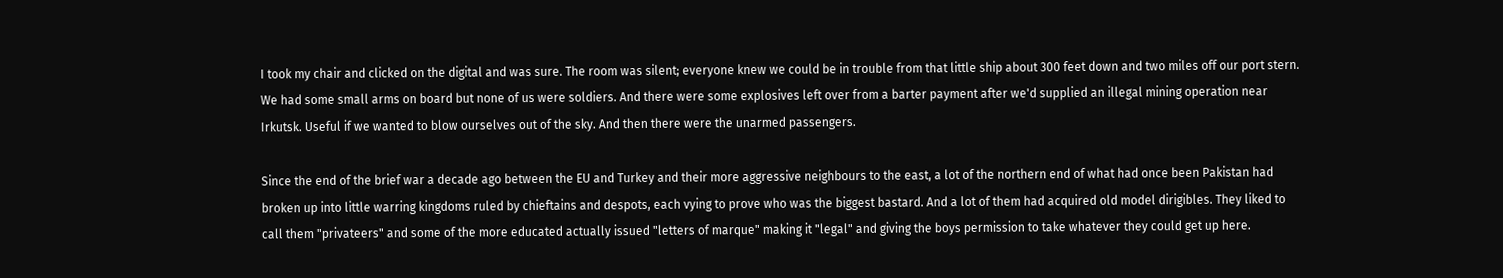I took my chair and clicked on the digital and was sure. The room was silent; everyone knew we could be in trouble from that little ship about 300 feet down and two miles off our port stern. We had some small arms on board but none of us were soldiers. And there were some explosives left over from a barter payment after we'd supplied an illegal mining operation near Irkutsk. Useful if we wanted to blow ourselves out of the sky. And then there were the unarmed passengers.

Since the end of the brief war a decade ago between the EU and Turkey and their more aggressive neighbours to the east, a lot of the northern end of what had once been Pakistan had broken up into little warring kingdoms ruled by chieftains and despots, each vying to prove who was the biggest bastard. And a lot of them had acquired old model dirigibles. They liked to call them "privateers" and some of the more educated actually issued "letters of marque" making it "legal" and giving the boys permission to take whatever they could get up here.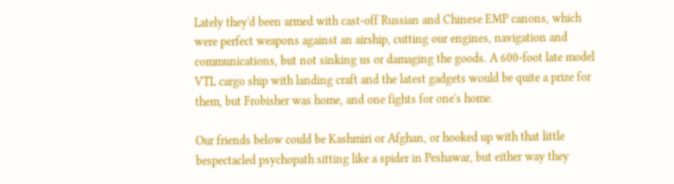Lately they'd been armed with cast-off Russian and Chinese EMP canons, which were perfect weapons against an airship, cutting our engines, navigation and communications, but not sinking us or damaging the goods. A 600-foot late model VTL cargo ship with landing craft and the latest gadgets would be quite a prize for them, but Frobisher was home, and one fights for one's home.

Our friends below could be Kashmiri or Afghan, or hooked up with that little bespectacled psychopath sitting like a spider in Peshawar, but either way they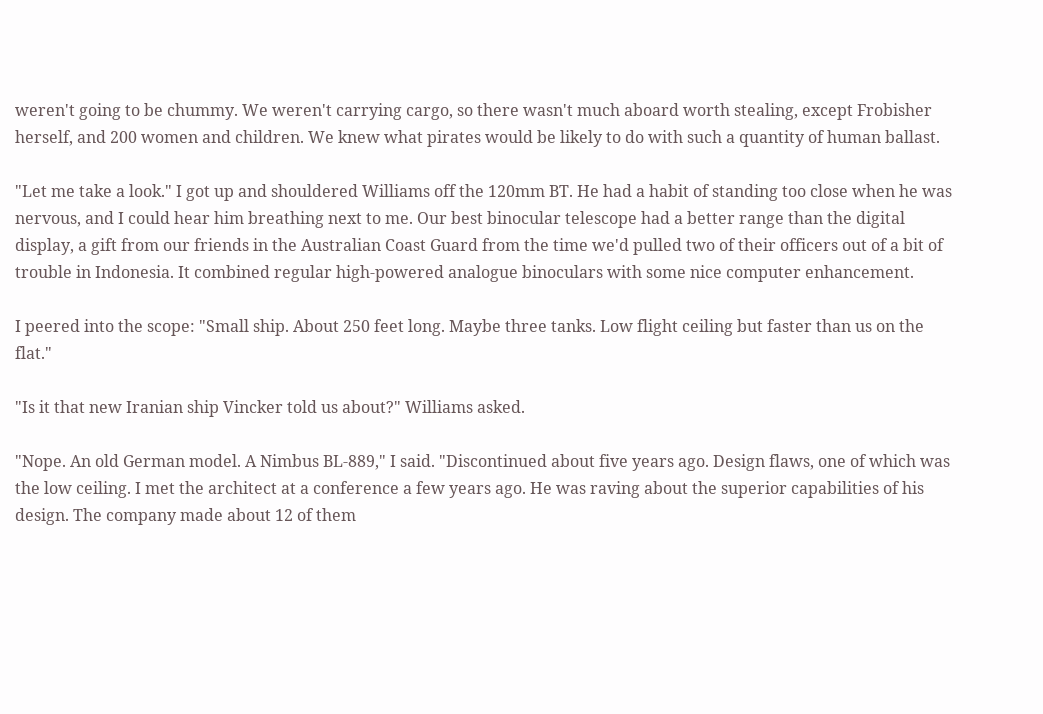weren't going to be chummy. We weren't carrying cargo, so there wasn't much aboard worth stealing, except Frobisher herself, and 200 women and children. We knew what pirates would be likely to do with such a quantity of human ballast.

"Let me take a look." I got up and shouldered Williams off the 120mm BT. He had a habit of standing too close when he was nervous, and I could hear him breathing next to me. Our best binocular telescope had a better range than the digital display, a gift from our friends in the Australian Coast Guard from the time we'd pulled two of their officers out of a bit of trouble in Indonesia. It combined regular high-powered analogue binoculars with some nice computer enhancement.

I peered into the scope: "Small ship. About 250 feet long. Maybe three tanks. Low flight ceiling but faster than us on the flat."

"Is it that new Iranian ship Vincker told us about?" Williams asked.

"Nope. An old German model. A Nimbus BL-889," I said. "Discontinued about five years ago. Design flaws, one of which was the low ceiling. I met the architect at a conference a few years ago. He was raving about the superior capabilities of his design. The company made about 12 of them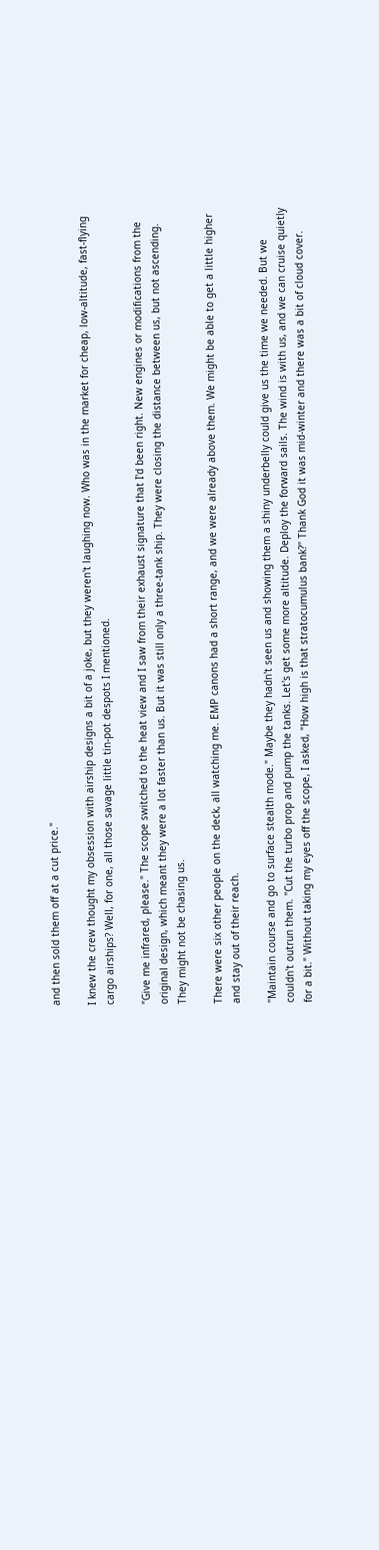and then sold them off at a cut price."

I knew the crew thought my obsession with airship designs a bit of a joke, but they weren't laughing now. Who was in the market for cheap, low-altitude, fast-flying cargo airships? Well, for one, all those savage little tin-pot despots I mentioned.

"Give me infrared, please." The scope switched to the heat view and I saw from their exhaust signature that I'd been right. New engines or modifications from the original design, which meant they were a lot faster than us. But it was still only a three-tank ship. They were closing the distance between us, but not ascending. They might not be chasing us.

There were six other people on the deck, all watching me. EMP canons had a short range, and we were already above them. We might be able to get a little higher and stay out of their reach.

"Maintain course and go to surface stealth mode." Maybe they hadn't seen us and showing them a shiny underbelly could give us the time we needed. But we couldn't outrun them. "Cut the turbo prop and pump the tanks. Let's get some more altitude. Deploy the forward sails. The wind is with us, and we can cruise quietly for a bit." Without taking my eyes off the scope, I asked, "How high is that stratocumulus bank?" Thank God it was mid-winter and there was a bit of cloud cover.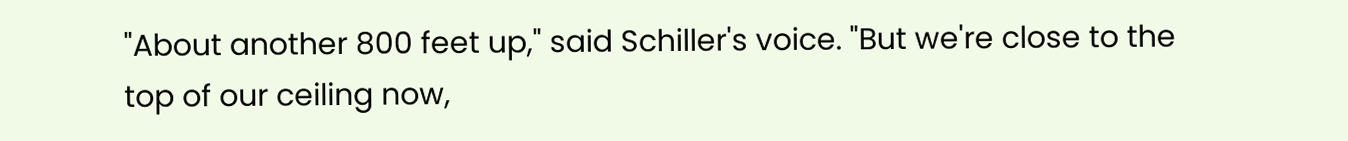"About another 800 feet up," said Schiller's voice. "But we're close to the top of our ceiling now,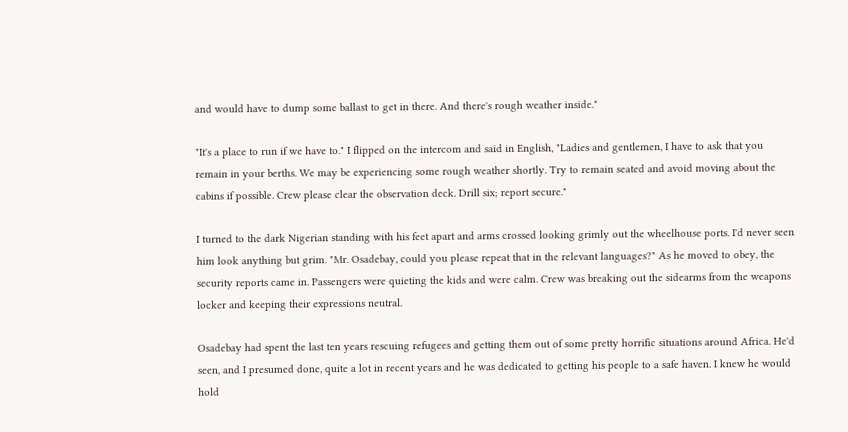and would have to dump some ballast to get in there. And there's rough weather inside."

"It's a place to run if we have to." I flipped on the intercom and said in English, "Ladies and gentlemen, I have to ask that you remain in your berths. We may be experiencing some rough weather shortly. Try to remain seated and avoid moving about the cabins if possible. Crew please clear the observation deck. Drill six; report secure."

I turned to the dark Nigerian standing with his feet apart and arms crossed looking grimly out the wheelhouse ports. I'd never seen him look anything but grim. "Mr. Osadebay, could you please repeat that in the relevant languages?" As he moved to obey, the security reports came in. Passengers were quieting the kids and were calm. Crew was breaking out the sidearms from the weapons locker and keeping their expressions neutral.

Osadebay had spent the last ten years rescuing refugees and getting them out of some pretty horrific situations around Africa. He'd seen, and I presumed done, quite a lot in recent years and he was dedicated to getting his people to a safe haven. I knew he would hold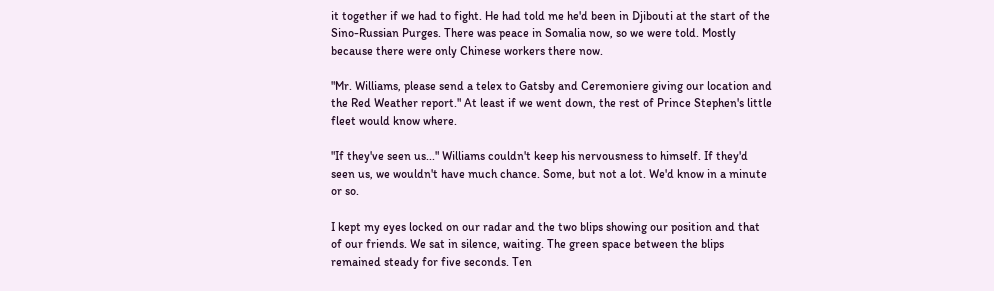it together if we had to fight. He had told me he'd been in Djibouti at the start of the Sino-Russian Purges. There was peace in Somalia now, so we were told. Mostly because there were only Chinese workers there now.

"Mr. Williams, please send a telex to Gatsby and Ceremoniere giving our location and the Red Weather report." At least if we went down, the rest of Prince Stephen's little fleet would know where.

"If they've seen us..." Williams couldn't keep his nervousness to himself. If they'd seen us, we wouldn't have much chance. Some, but not a lot. We'd know in a minute or so.

I kept my eyes locked on our radar and the two blips showing our position and that of our friends. We sat in silence, waiting. The green space between the blips remained steady for five seconds. Ten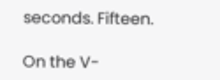seconds. Fifteen.

On the V-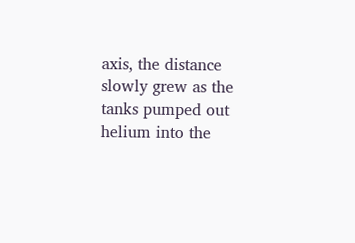axis, the distance slowly grew as the tanks pumped out helium into the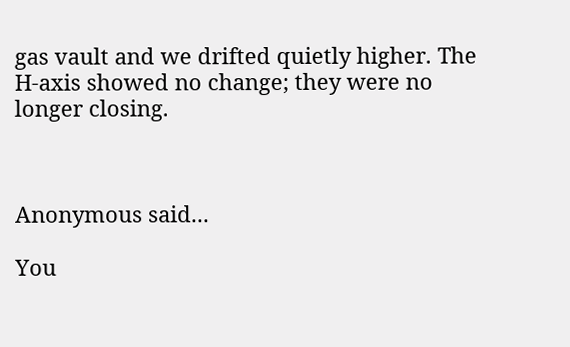gas vault and we drifted quietly higher. The H-axis showed no change; they were no longer closing.



Anonymous said...

You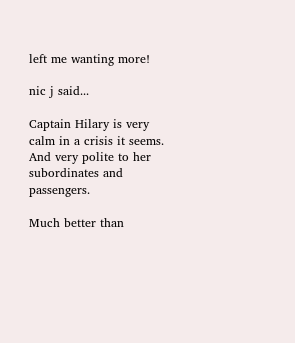left me wanting more!

nic j said...

Captain Hilary is very calm in a crisis it seems. And very polite to her subordinates and passengers.

Much better than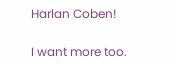Harlan Coben!

I want more too.